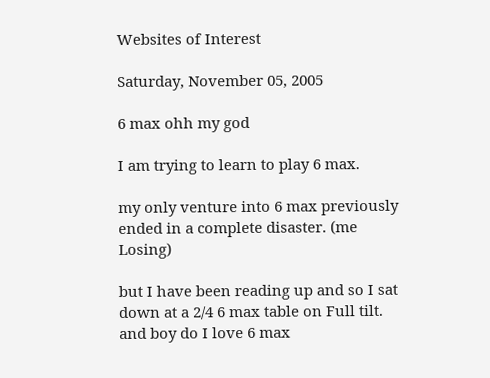Websites of Interest

Saturday, November 05, 2005

6 max ohh my god

I am trying to learn to play 6 max.

my only venture into 6 max previously ended in a complete disaster. (me Losing)

but I have been reading up and so I sat down at a 2/4 6 max table on Full tilt.
and boy do I love 6 max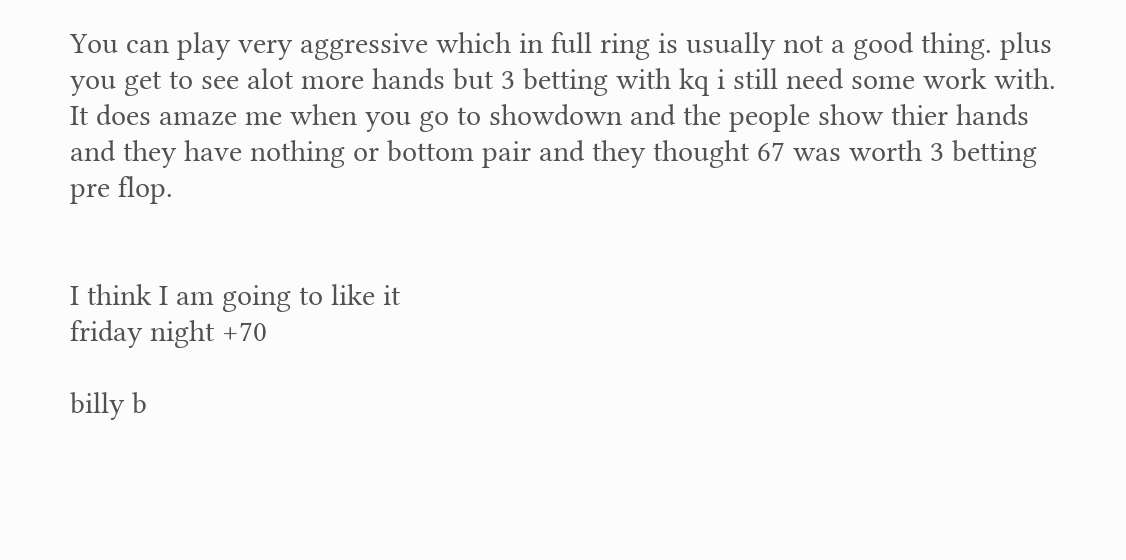You can play very aggressive which in full ring is usually not a good thing. plus you get to see alot more hands but 3 betting with kq i still need some work with.
It does amaze me when you go to showdown and the people show thier hands and they have nothing or bottom pair and they thought 67 was worth 3 betting pre flop.


I think I am going to like it
friday night +70

billy b